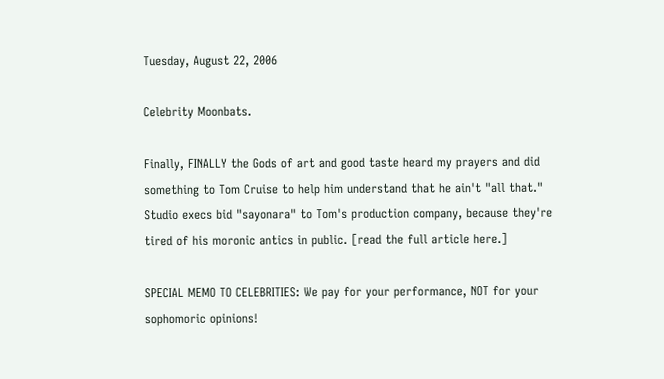Tuesday, August 22, 2006

Celebrity Moonbats.

Finally, FINALLY the Gods of art and good taste heard my prayers and did something to Tom Cruise to help him understand that he ain't "all that." Studio execs bid "sayonara" to Tom's production company, because they're tired of his moronic antics in public. [read the full article here.]

SPECIAL MEMO TO CELEBRITIES: We pay for your performance, NOT for your sophomoric opinions!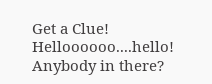Get a Clue! Helloooooo....hello! Anybody in there?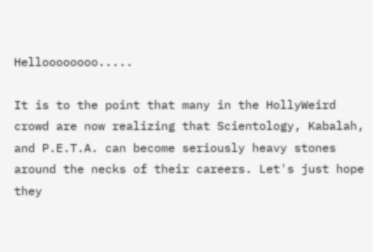Helloooooooo.....

It is to the point that many in the HollyWeird crowd are now realizing that Scientology, Kabalah, and P.E.T.A. can become seriously heavy stones around the necks of their careers. Let's just hope they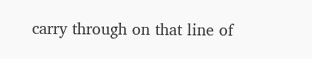carry through on that line of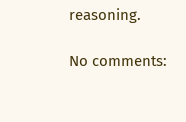reasoning.

No comments: